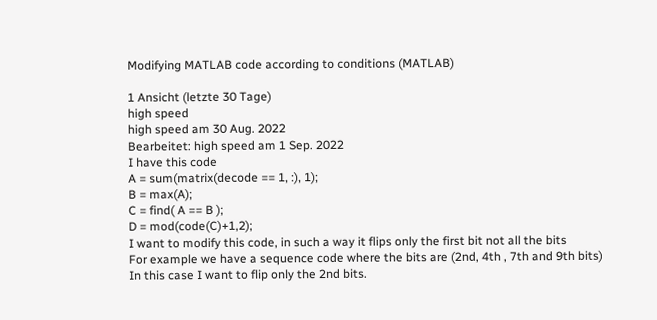Modifying MATLAB code according to conditions (MATLAB)

1 Ansicht (letzte 30 Tage)
high speed
high speed am 30 Aug. 2022
Bearbeitet: high speed am 1 Sep. 2022
I have this code
A = sum(matrix(decode == 1, :), 1);
B = max(A);
C = find( A == B );
D = mod(code(C)+1,2);
I want to modify this code, in such a way it flips only the first bit not all the bits
For example we have a sequence code where the bits are (2nd, 4th , 7th and 9th bits)
In this case I want to flip only the 2nd bits.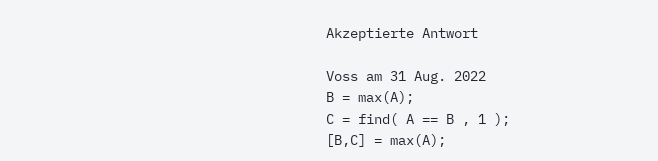Akzeptierte Antwort

Voss am 31 Aug. 2022
B = max(A);
C = find( A == B , 1 );
[B,C] = max(A);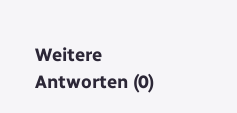Weitere Antworten (0)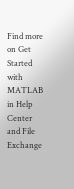Find more on Get Started with MATLAB in Help Center and File Exchange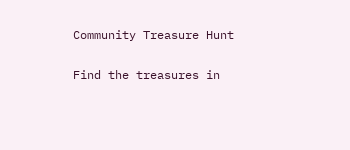Community Treasure Hunt

Find the treasures in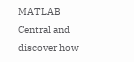MATLAB Central and discover how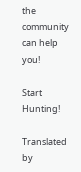the community can help you!

Start Hunting!

Translated by